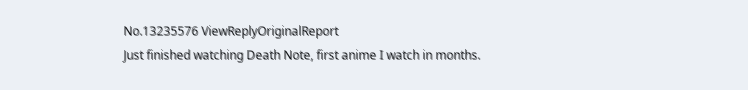No.13235576 ViewReplyOriginalReport
Just finished watching Death Note, first anime I watch in months.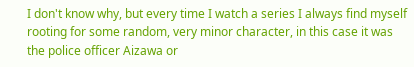I don't know why, but every time I watch a series I always find myself rooting for some random, very minor character, in this case it was the police officer Aizawa or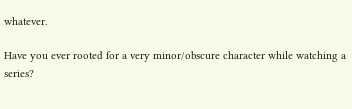whatever.

Have you ever rooted for a very minor/obscure character while watching a series?